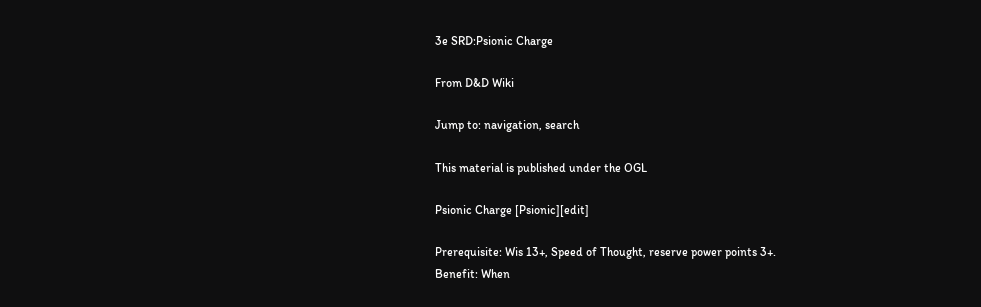3e SRD:Psionic Charge

From D&D Wiki

Jump to: navigation, search

This material is published under the OGL

Psionic Charge [Psionic][edit]

Prerequisite: Wis 13+, Speed of Thought, reserve power points 3+.
Benefit: When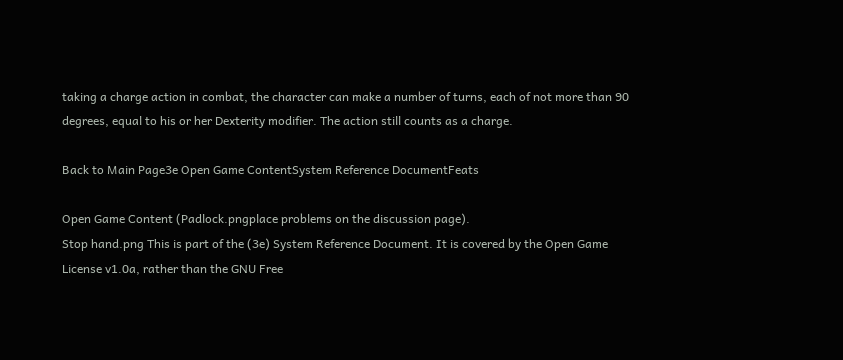taking a charge action in combat, the character can make a number of turns, each of not more than 90 degrees, equal to his or her Dexterity modifier. The action still counts as a charge.

Back to Main Page3e Open Game ContentSystem Reference DocumentFeats

Open Game Content (Padlock.pngplace problems on the discussion page).
Stop hand.png This is part of the (3e) System Reference Document. It is covered by the Open Game License v1.0a, rather than the GNU Free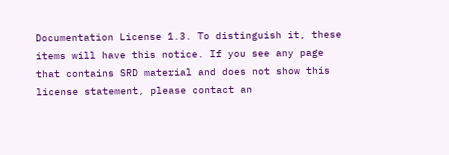Documentation License 1.3. To distinguish it, these items will have this notice. If you see any page that contains SRD material and does not show this license statement, please contact an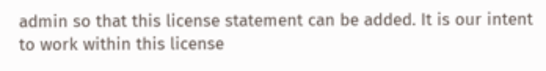admin so that this license statement can be added. It is our intent to work within this license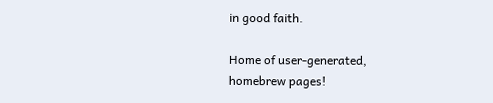in good faith.

Home of user-generated,
homebrew pages!